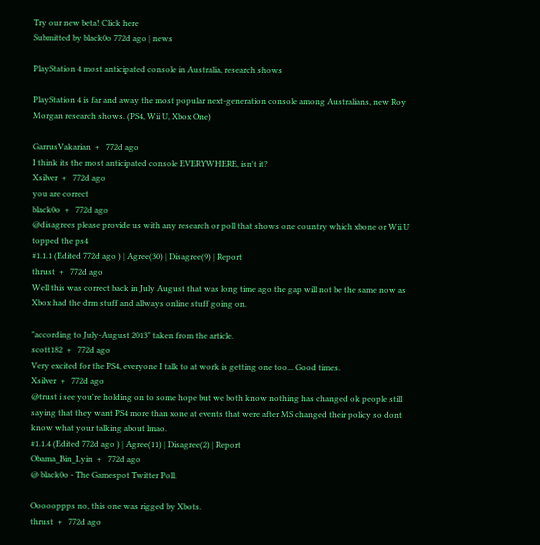Try our new beta! Click here
Submitted by black0o 772d ago | news

PlayStation 4 most anticipated console in Australia, research shows

PlayStation 4 is far and away the most popular next-generation console among Australians, new Roy Morgan research shows. (PS4, Wii U, Xbox One)

GarrusVakarian  +   772d ago
I think its the most anticipated console EVERYWHERE, isn't it?
Xsilver  +   772d ago
you are correct
black0o  +   772d ago
@disagrees please provide us with any research or poll that shows one country which xbone or Wii U topped the ps4
#1.1.1 (Edited 772d ago ) | Agree(30) | Disagree(9) | Report
thrust  +   772d ago
Well this was correct back in July August that was long time ago the gap will not be the same now as Xbox had the drm stuff and allways online stuff going on.

"according to July-August 2013" taken from the article.
scott182  +   772d ago
Very excited for the PS4, everyone I talk to at work is getting one too... Good times.
Xsilver  +   772d ago
@trust i see you're holding on to some hope but we both know nothing has changed ok people still saying that they want PS4 more than xone at events that were after MS changed their policy so dont know what your talking about lmao.
#1.1.4 (Edited 772d ago ) | Agree(11) | Disagree(2) | Report
Obama_Bin_Lyin  +   772d ago
@ black0o - The Gamespot Twitter Poll.

Oooooppps no, this one was rigged by Xbots.
thrust  +   772d ago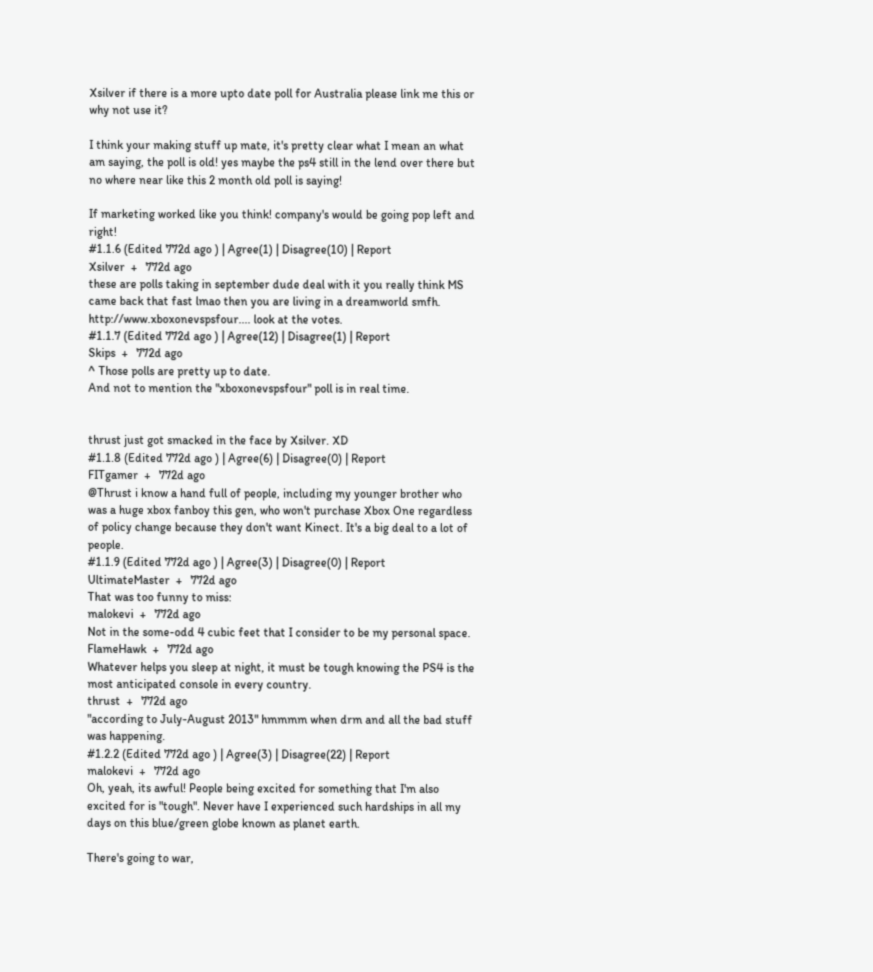Xsilver if there is a more upto date poll for Australia please link me this or why not use it?

I think your making stuff up mate, it's pretty clear what I mean an what am saying, the poll is old! yes maybe the ps4 still in the lend over there but no where near like this 2 month old poll is saying!

If marketing worked like you think! company's would be going pop left and right!
#1.1.6 (Edited 772d ago ) | Agree(1) | Disagree(10) | Report
Xsilver  +   772d ago
these are polls taking in september dude deal with it you really think MS came back that fast lmao then you are living in a dreamworld smfh. http://www.xboxonevspsfour.... look at the votes.
#1.1.7 (Edited 772d ago ) | Agree(12) | Disagree(1) | Report
Skips  +   772d ago
^ Those polls are pretty up to date.
And not to mention the "xboxonevspsfour" poll is in real time.


thrust just got smacked in the face by Xsilver. XD
#1.1.8 (Edited 772d ago ) | Agree(6) | Disagree(0) | Report
FITgamer  +   772d ago
@Thrust i know a hand full of people, including my younger brother who was a huge xbox fanboy this gen, who won't purchase Xbox One regardless of policy change because they don't want Kinect. It's a big deal to a lot of people.
#1.1.9 (Edited 772d ago ) | Agree(3) | Disagree(0) | Report
UltimateMaster  +   772d ago
That was too funny to miss:
malokevi  +   772d ago
Not in the some-odd 4 cubic feet that I consider to be my personal space.
FlameHawk  +   772d ago
Whatever helps you sleep at night, it must be tough knowing the PS4 is the most anticipated console in every country.
thrust  +   772d ago
"according to July-August 2013" hmmmm when drm and all the bad stuff was happening.
#1.2.2 (Edited 772d ago ) | Agree(3) | Disagree(22) | Report
malokevi  +   772d ago
Oh, yeah, its awful! People being excited for something that I'm also excited for is "tough". Never have I experienced such hardships in all my days on this blue/green globe known as planet earth.

There's going to war,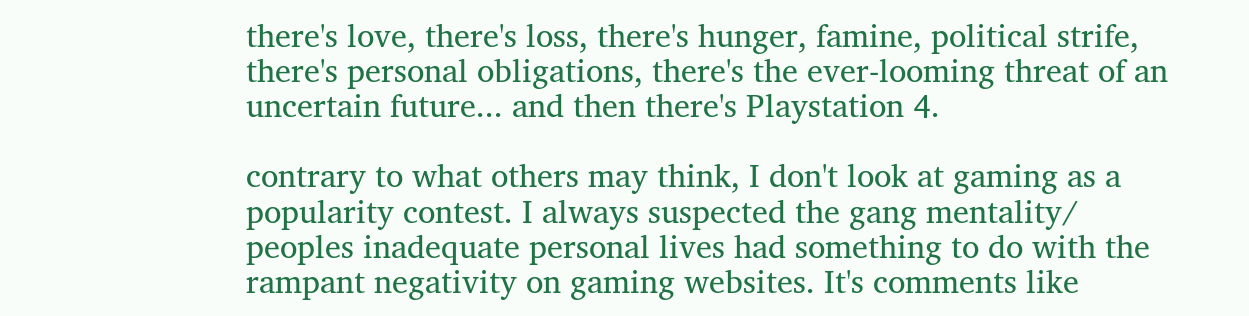there's love, there's loss, there's hunger, famine, political strife, there's personal obligations, there's the ever-looming threat of an uncertain future... and then there's Playstation 4.

contrary to what others may think, I don't look at gaming as a popularity contest. I always suspected the gang mentality/ peoples inadequate personal lives had something to do with the rampant negativity on gaming websites. It's comments like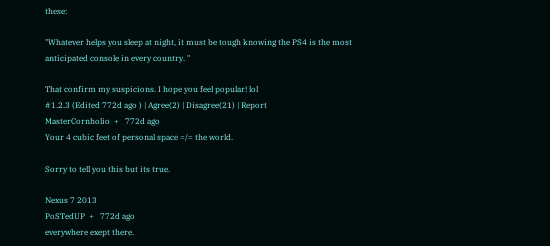these:

"Whatever helps you sleep at night, it must be tough knowing the PS4 is the most anticipated console in every country. "

That confirm my suspicions. I hope you feel popular! lol
#1.2.3 (Edited 772d ago ) | Agree(2) | Disagree(21) | Report
MasterCornholio  +   772d ago
Your 4 cubic feet of personal space =/= the world.

Sorry to tell you this but its true.

Nexus 7 2013
PoSTedUP  +   772d ago
everywhere exept there.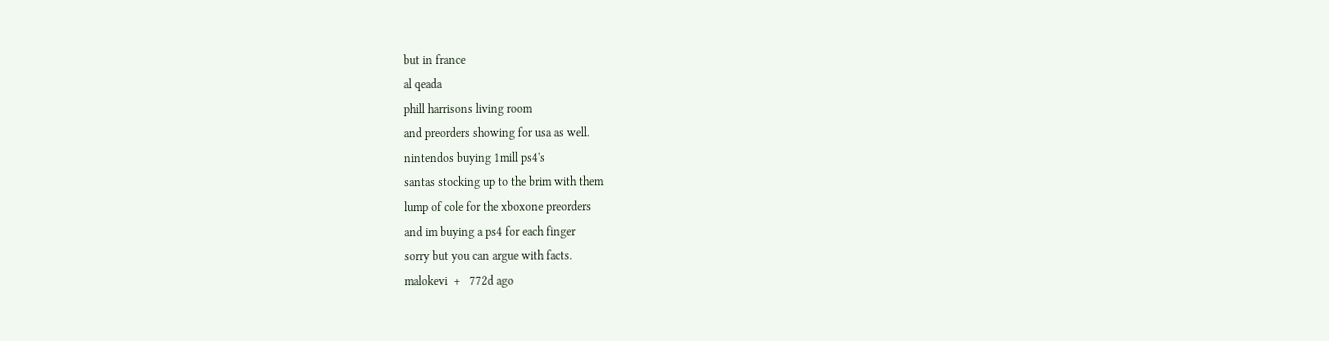but in france
al qeada
phill harrisons living room
and preorders showing for usa as well.
nintendos buying 1mill ps4's
santas stocking up to the brim with them
lump of cole for the xboxone preorders
and im buying a ps4 for each finger
sorry but you can argue with facts.
malokevi  +   772d ago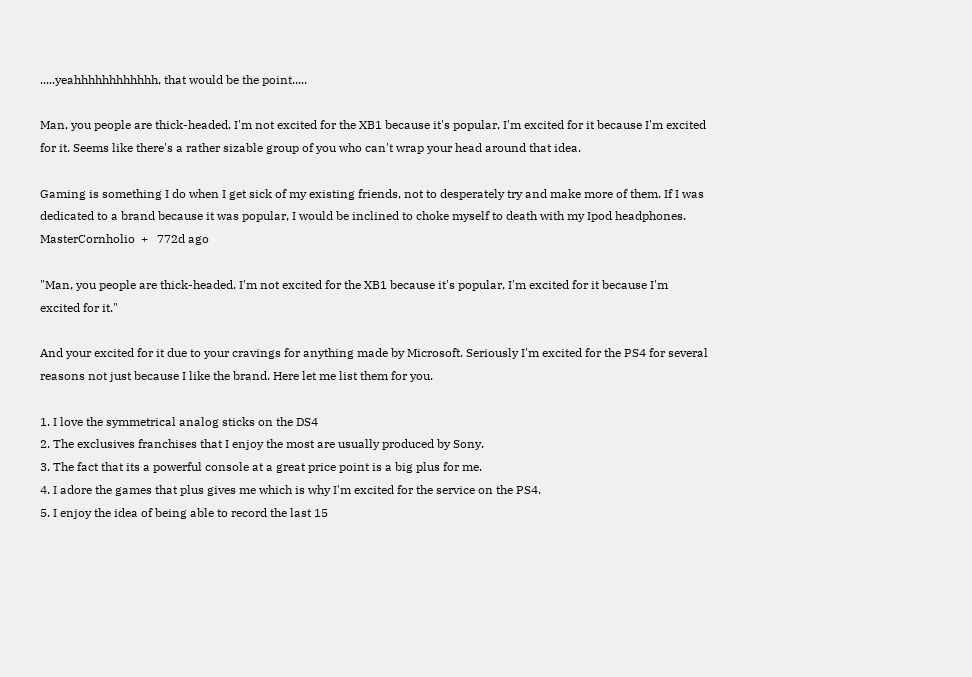.....yeahhhhhhhhhhhh, that would be the point.....

Man, you people are thick-headed. I'm not excited for the XB1 because it's popular, I'm excited for it because I'm excited for it. Seems like there's a rather sizable group of you who can't wrap your head around that idea.

Gaming is something I do when I get sick of my existing friends, not to desperately try and make more of them. If I was dedicated to a brand because it was popular, I would be inclined to choke myself to death with my Ipod headphones.
MasterCornholio  +   772d ago

"Man, you people are thick-headed. I'm not excited for the XB1 because it's popular, I'm excited for it because I'm excited for it."

And your excited for it due to your cravings for anything made by Microsoft. Seriously I'm excited for the PS4 for several reasons not just because I like the brand. Here let me list them for you.

1. I love the symmetrical analog sticks on the DS4
2. The exclusives franchises that I enjoy the most are usually produced by Sony.
3. The fact that its a powerful console at a great price point is a big plus for me.
4. I adore the games that plus gives me which is why I'm excited for the service on the PS4.
5. I enjoy the idea of being able to record the last 15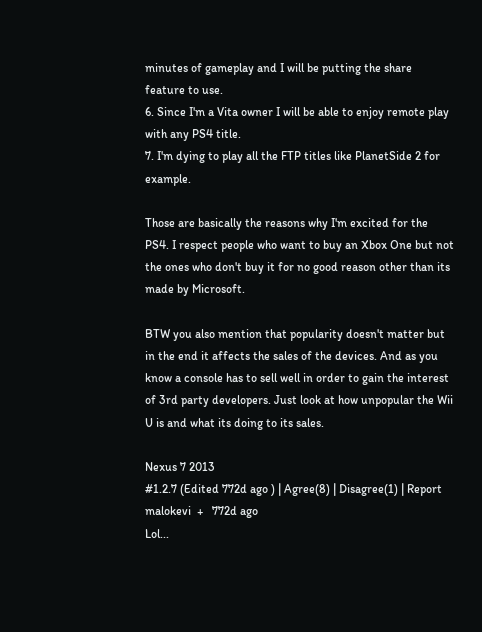minutes of gameplay and I will be putting the share feature to use.
6. Since I'm a Vita owner I will be able to enjoy remote play with any PS4 title.
7. I'm dying to play all the FTP titles like PlanetSide 2 for example.

Those are basically the reasons why I'm excited for the PS4. I respect people who want to buy an Xbox One but not the ones who don't buy it for no good reason other than its made by Microsoft.

BTW you also mention that popularity doesn't matter but in the end it affects the sales of the devices. And as you know a console has to sell well in order to gain the interest of 3rd party developers. Just look at how unpopular the Wii U is and what its doing to its sales.

Nexus 7 2013
#1.2.7 (Edited 772d ago ) | Agree(8) | Disagree(1) | Report
malokevi  +   772d ago
Lol...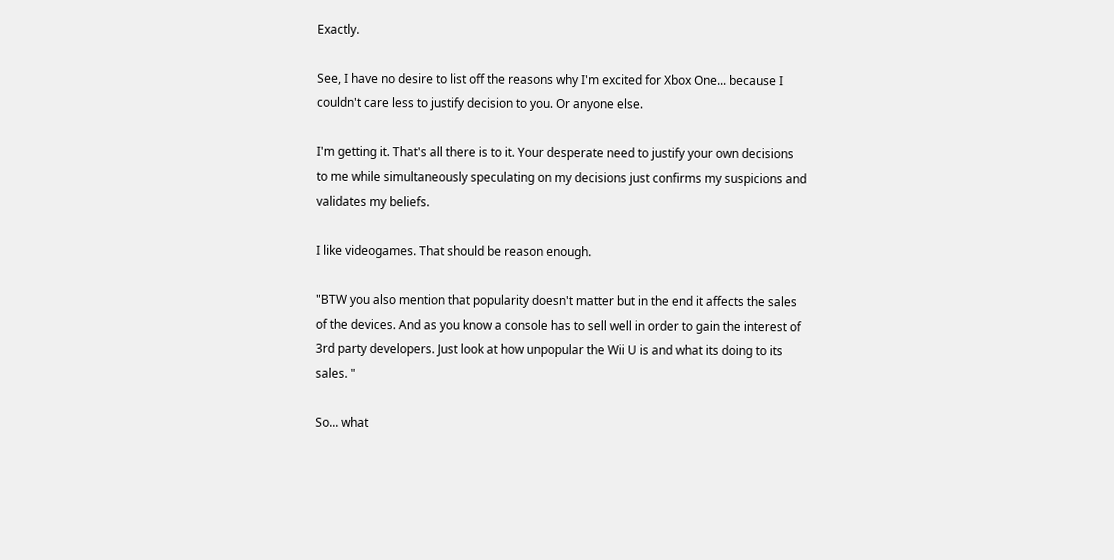Exactly.

See, I have no desire to list off the reasons why I'm excited for Xbox One... because I couldn't care less to justify decision to you. Or anyone else.

I'm getting it. That's all there is to it. Your desperate need to justify your own decisions to me while simultaneously speculating on my decisions just confirms my suspicions and validates my beliefs.

I like videogames. That should be reason enough.

"BTW you also mention that popularity doesn't matter but in the end it affects the sales of the devices. And as you know a console has to sell well in order to gain the interest of 3rd party developers. Just look at how unpopular the Wii U is and what its doing to its sales. "

So... what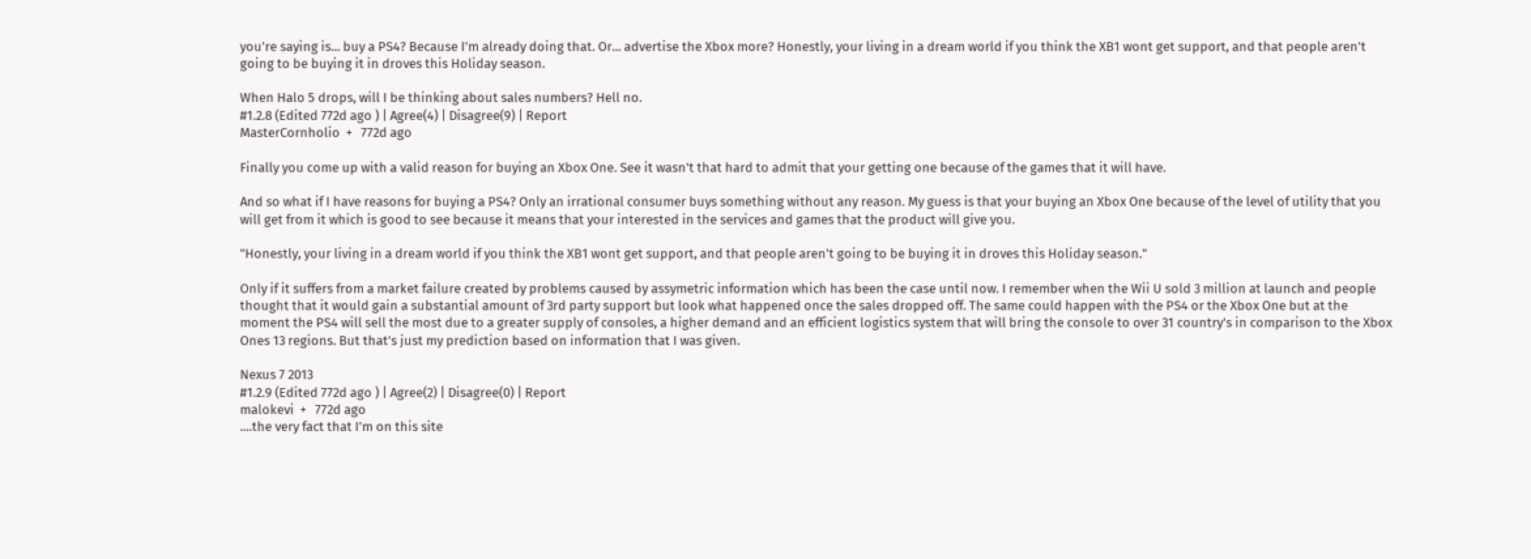you're saying is... buy a PS4? Because I'm already doing that. Or... advertise the Xbox more? Honestly, your living in a dream world if you think the XB1 wont get support, and that people aren't going to be buying it in droves this Holiday season.

When Halo 5 drops, will I be thinking about sales numbers? Hell no.
#1.2.8 (Edited 772d ago ) | Agree(4) | Disagree(9) | Report
MasterCornholio  +   772d ago

Finally you come up with a valid reason for buying an Xbox One. See it wasn't that hard to admit that your getting one because of the games that it will have.

And so what if I have reasons for buying a PS4? Only an irrational consumer buys something without any reason. My guess is that your buying an Xbox One because of the level of utility that you will get from it which is good to see because it means that your interested in the services and games that the product will give you.

"Honestly, your living in a dream world if you think the XB1 wont get support, and that people aren't going to be buying it in droves this Holiday season."

Only if it suffers from a market failure created by problems caused by assymetric information which has been the case until now. I remember when the Wii U sold 3 million at launch and people thought that it would gain a substantial amount of 3rd party support but look what happened once the sales dropped off. The same could happen with the PS4 or the Xbox One but at the moment the PS4 will sell the most due to a greater supply of consoles, a higher demand and an efficient logistics system that will bring the console to over 31 country's in comparison to the Xbox Ones 13 regions. But that's just my prediction based on information that I was given.

Nexus 7 2013
#1.2.9 (Edited 772d ago ) | Agree(2) | Disagree(0) | Report
malokevi  +   772d ago
....the very fact that I'm on this site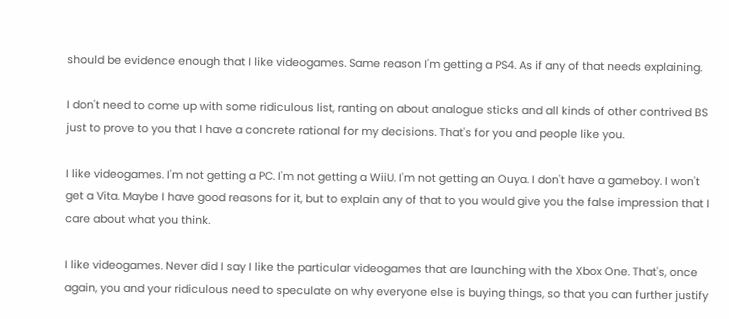should be evidence enough that I like videogames. Same reason I'm getting a PS4. As if any of that needs explaining.

I don't need to come up with some ridiculous list, ranting on about analogue sticks and all kinds of other contrived BS just to prove to you that I have a concrete rational for my decisions. That's for you and people like you.

I like videogames. I'm not getting a PC. I'm not getting a WiiU. I'm not getting an Ouya. I don't have a gameboy. I won't get a Vita. Maybe I have good reasons for it, but to explain any of that to you would give you the false impression that I care about what you think.

I like videogames. Never did I say I like the particular videogames that are launching with the Xbox One. That's, once again, you and your ridiculous need to speculate on why everyone else is buying things, so that you can further justify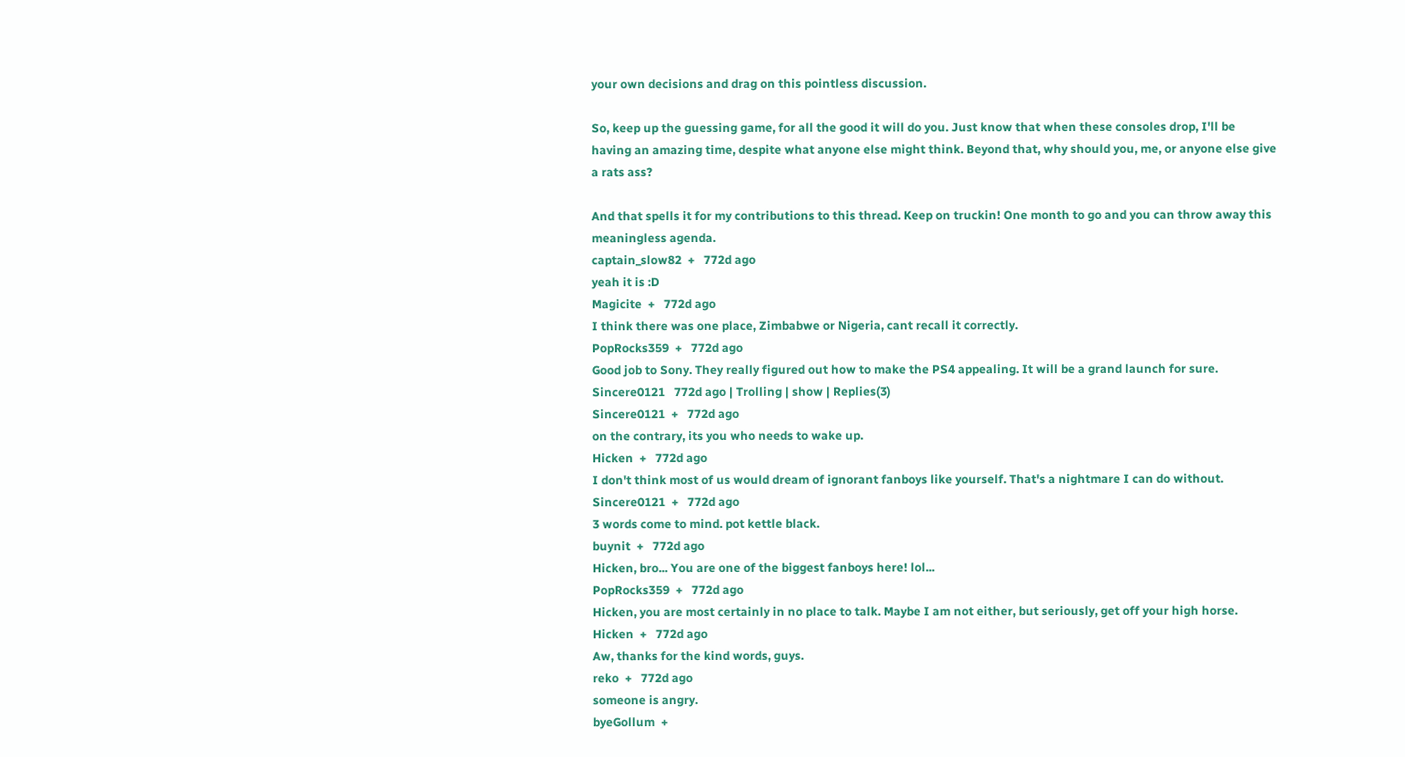your own decisions and drag on this pointless discussion.

So, keep up the guessing game, for all the good it will do you. Just know that when these consoles drop, I'll be having an amazing time, despite what anyone else might think. Beyond that, why should you, me, or anyone else give a rats ass?

And that spells it for my contributions to this thread. Keep on truckin! One month to go and you can throw away this meaningless agenda.
captain_slow82  +   772d ago
yeah it is :D
Magicite  +   772d ago
I think there was one place, Zimbabwe or Nigeria, cant recall it correctly.
PopRocks359  +   772d ago
Good job to Sony. They really figured out how to make the PS4 appealing. It will be a grand launch for sure.
Sincere0121   772d ago | Trolling | show | Replies(3)
Sincere0121  +   772d ago
on the contrary, its you who needs to wake up.
Hicken  +   772d ago
I don't think most of us would dream of ignorant fanboys like yourself. That's a nightmare I can do without.
Sincere0121  +   772d ago
3 words come to mind. pot kettle black.
buynit  +   772d ago
Hicken, bro... You are one of the biggest fanboys here! lol...
PopRocks359  +   772d ago
Hicken, you are most certainly in no place to talk. Maybe I am not either, but seriously, get off your high horse.
Hicken  +   772d ago
Aw, thanks for the kind words, guys.
reko  +   772d ago
someone is angry.
byeGollum  +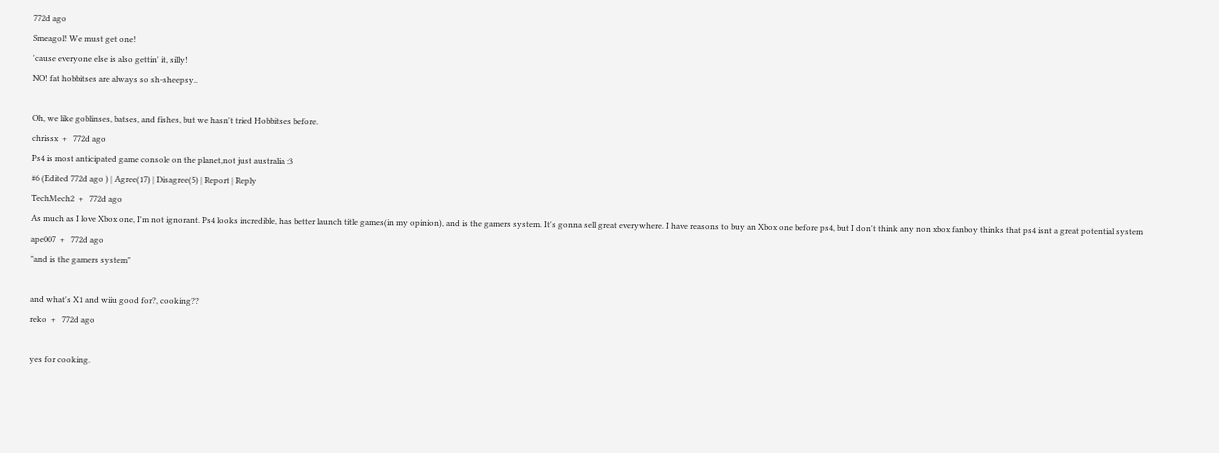772d ago
Smeagol! We must get one!
'cause everyone else is also gettin' it, silly!
NO! fat hobbitses are always so sh-sheepsy..

Oh, we like goblinses, batses, and fishes, but we hasn't tried Hobbitses before.
chrissx  +   772d ago
Ps4 is most anticipated game console on the planet,not just australia :3
#6 (Edited 772d ago ) | Agree(17) | Disagree(5) | Report | Reply
TechMech2  +   772d ago
As much as I love Xbox one, I'm not ignorant. Ps4 looks incredible, has better launch title games(in my opinion), and is the gamers system. It's gonna sell great everywhere. I have reasons to buy an Xbox one before ps4, but I don't think any non xbox fanboy thinks that ps4 isnt a great potential system
ape007  +   772d ago
"and is the gamers system"

and what's X1 and wiiu good for?, cooking??
reko  +   772d ago

yes for cooking.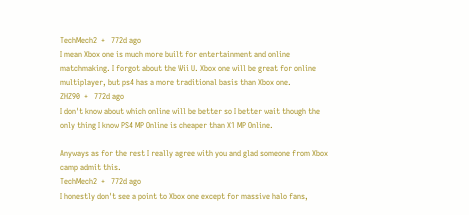TechMech2  +   772d ago
I mean Xbox one is much more built for entertainment and online matchmaking. I forgot about the Wii U. Xbox one will be great for online multiplayer, but ps4 has a more traditional basis than Xbox one.
ZHZ90  +   772d ago
I don't know about which online will be better so I better wait though the only thing I know PS4 MP Online is cheaper than X1 MP Online.

Anyways as for the rest I really agree with you and glad someone from Xbox camp admit this.
TechMech2  +   772d ago
I honestly don't see a point to Xbox one except for massive halo fans,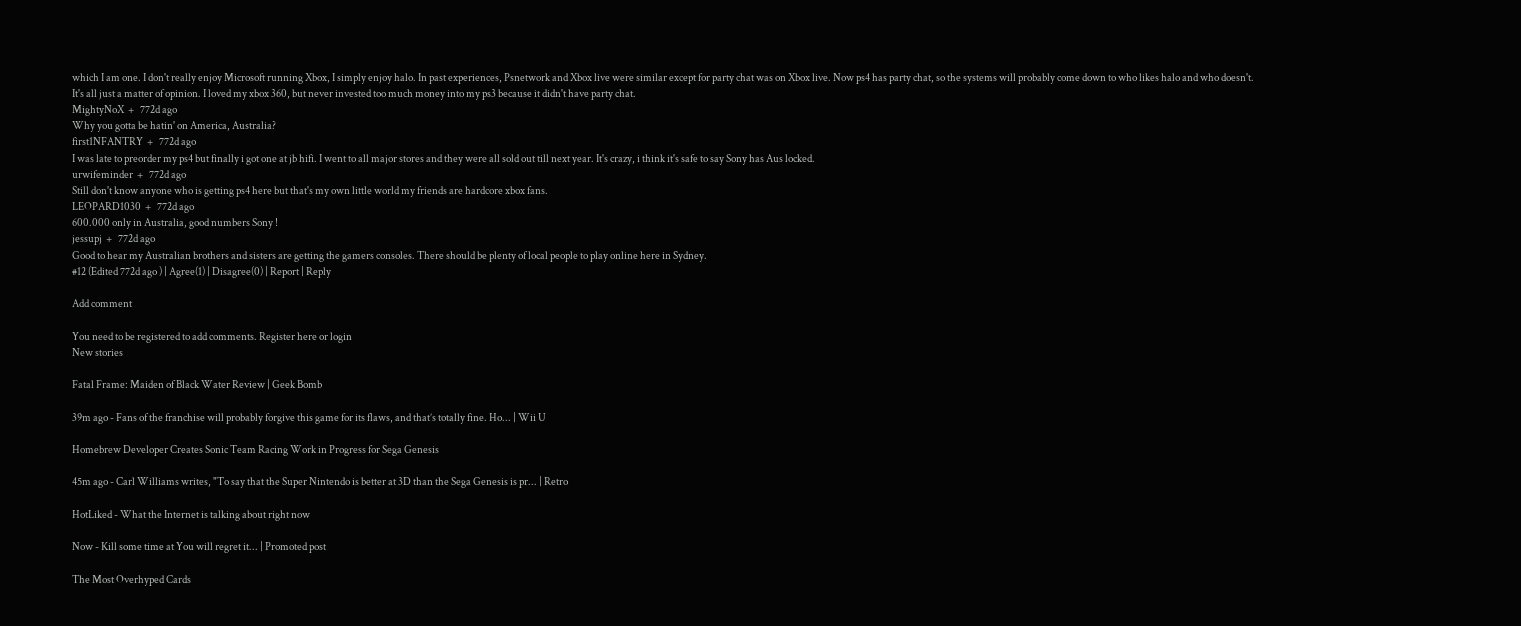which I am one. I don't really enjoy Microsoft running Xbox, I simply enjoy halo. In past experiences, Psnetwork and Xbox live were similar except for party chat was on Xbox live. Now ps4 has party chat, so the systems will probably come down to who likes halo and who doesn't. It's all just a matter of opinion. I loved my xbox 360, but never invested too much money into my ps3 because it didn't have party chat.
MightyNoX  +   772d ago
Why you gotta be hatin' on America, Australia?
first1NFANTRY  +   772d ago
I was late to preorder my ps4 but finally i got one at jb hifi. I went to all major stores and they were all sold out till next year. It's crazy, i think it's safe to say Sony has Aus locked.
urwifeminder  +   772d ago
Still don't know anyone who is getting ps4 here but that's my own little world my friends are hardcore xbox fans.
LEOPARD1030  +   772d ago
600.000 only in Australia, good numbers Sony !
jessupj  +   772d ago
Good to hear my Australian brothers and sisters are getting the gamers consoles. There should be plenty of local people to play online here in Sydney.
#12 (Edited 772d ago ) | Agree(1) | Disagree(0) | Report | Reply

Add comment

You need to be registered to add comments. Register here or login
New stories

Fatal Frame: Maiden of Black Water Review | Geek Bomb

39m ago - Fans of the franchise will probably forgive this game for its flaws, and that’s totally fine. Ho... | Wii U

Homebrew Developer Creates Sonic Team Racing Work in Progress for Sega Genesis

45m ago - Carl Williams writes, "To say that the Super Nintendo is better at 3D than the Sega Genesis is pr... | Retro

HotLiked - What the Internet is talking about right now

Now - Kill some time at You will regret it... | Promoted post

The Most Overhyped Cards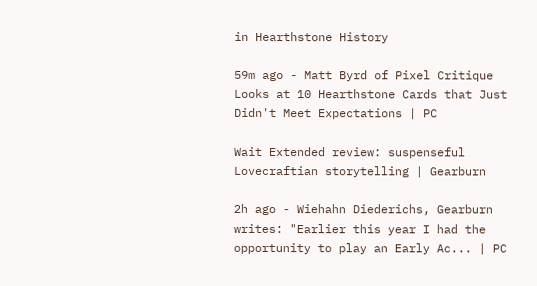in Hearthstone History

59m ago - Matt Byrd of Pixel Critique Looks at 10 Hearthstone Cards that Just Didn't Meet Expectations | PC

Wait Extended review: suspenseful Lovecraftian storytelling | Gearburn

2h ago - Wiehahn Diederichs, Gearburn writes: "Earlier this year I had the opportunity to play an Early Ac... | PC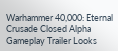Warhammer 40,000: Eternal Crusade Closed Alpha Gameplay Trailer Looks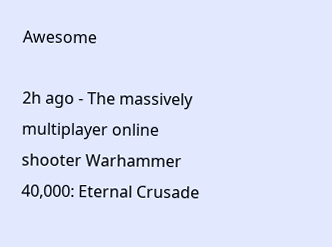Awesome

2h ago - The massively multiplayer online shooter Warhammer 40,000: Eternal Crusade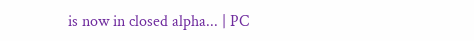is now in closed alpha... | PC